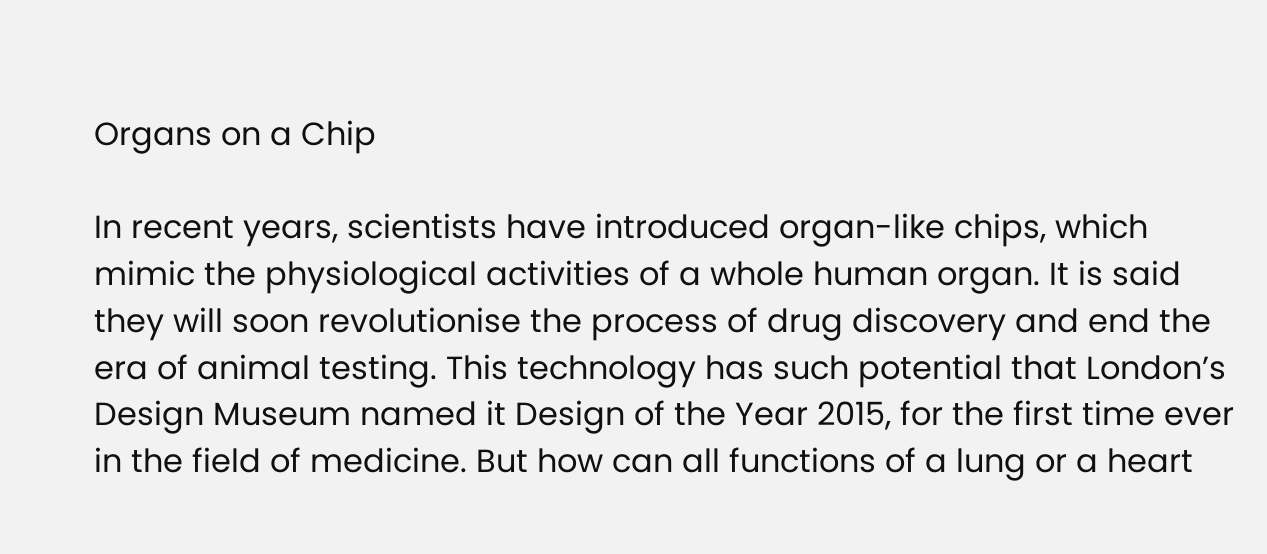Organs on a Chip

In recent years, scientists have introduced organ-like chips, which mimic the physiological activities of a whole human organ. It is said they will soon revolutionise the process of drug discovery and end the era of animal testing. This technology has such potential that London’s Design Museum named it Design of the Year 2015, for the first time ever in the field of medicine. But how can all functions of a lung or a heart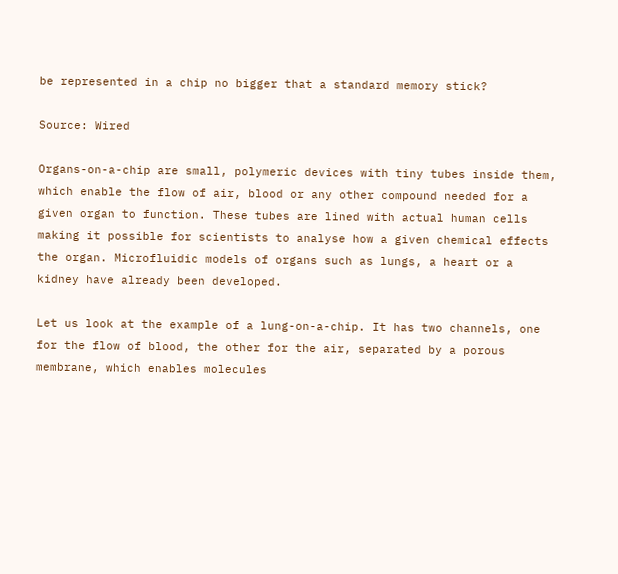be represented in a chip no bigger that a standard memory stick?

Source: Wired

Organs-on-a-chip are small, polymeric devices with tiny tubes inside them, which enable the flow of air, blood or any other compound needed for a given organ to function. These tubes are lined with actual human cells making it possible for scientists to analyse how a given chemical effects the organ. Microfluidic models of organs such as lungs, a heart or a kidney have already been developed.

Let us look at the example of a lung-on-a-chip. It has two channels, one for the flow of blood, the other for the air, separated by a porous membrane, which enables molecules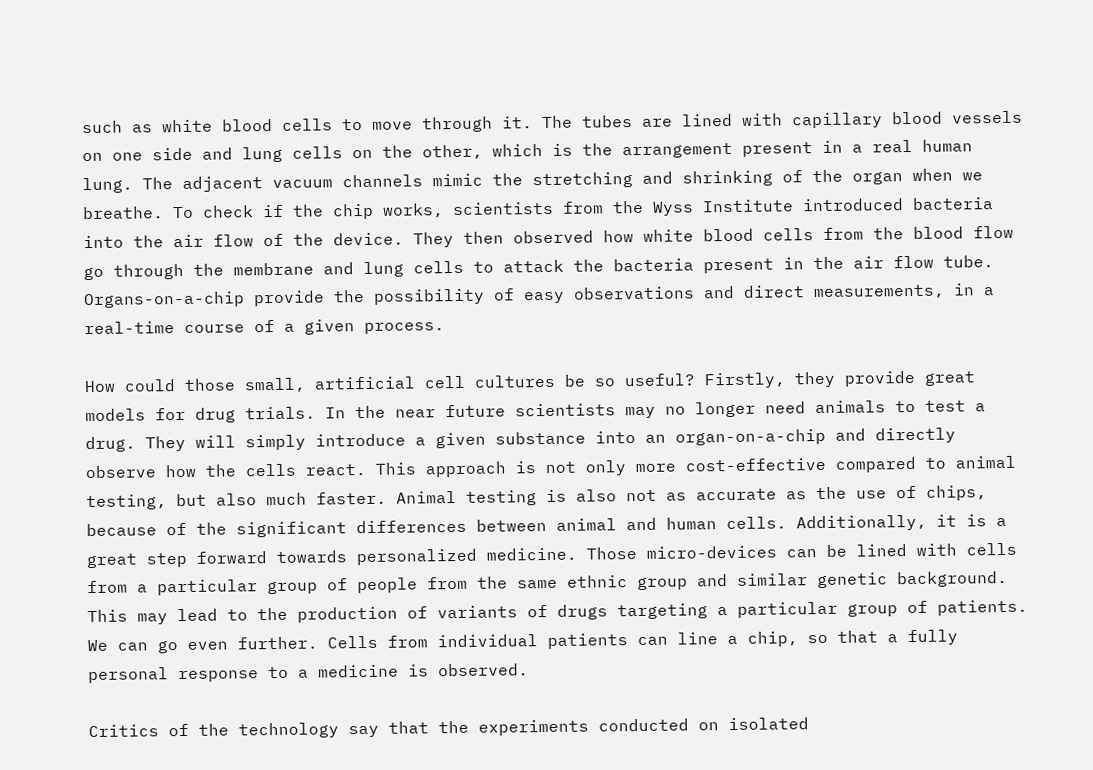such as white blood cells to move through it. The tubes are lined with capillary blood vessels on one side and lung cells on the other, which is the arrangement present in a real human lung. The adjacent vacuum channels mimic the stretching and shrinking of the organ when we breathe. To check if the chip works, scientists from the Wyss Institute introduced bacteria into the air flow of the device. They then observed how white blood cells from the blood flow go through the membrane and lung cells to attack the bacteria present in the air flow tube. Organs-on-a-chip provide the possibility of easy observations and direct measurements, in a real-time course of a given process.

How could those small, artificial cell cultures be so useful? Firstly, they provide great models for drug trials. In the near future scientists may no longer need animals to test a drug. They will simply introduce a given substance into an organ-on-a-chip and directly observe how the cells react. This approach is not only more cost-effective compared to animal testing, but also much faster. Animal testing is also not as accurate as the use of chips, because of the significant differences between animal and human cells. Additionally, it is a great step forward towards personalized medicine. Those micro-devices can be lined with cells from a particular group of people from the same ethnic group and similar genetic background. This may lead to the production of variants of drugs targeting a particular group of patients. We can go even further. Cells from individual patients can line a chip, so that a fully personal response to a medicine is observed.

Critics of the technology say that the experiments conducted on isolated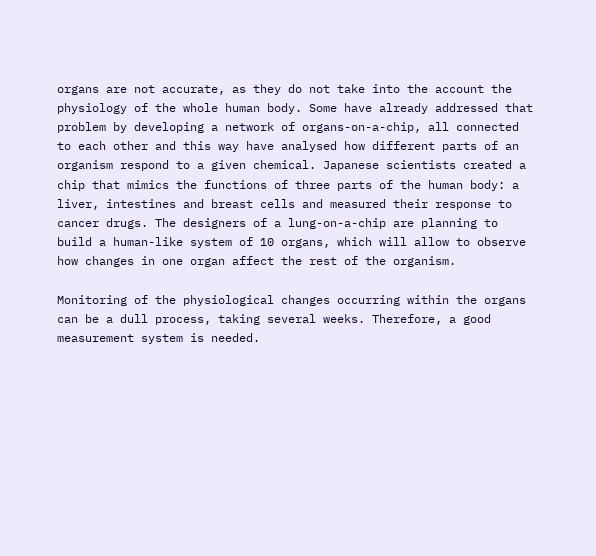organs are not accurate, as they do not take into the account the physiology of the whole human body. Some have already addressed that problem by developing a network of organs-on-a-chip, all connected to each other and this way have analysed how different parts of an organism respond to a given chemical. Japanese scientists created a chip that mimics the functions of three parts of the human body: a liver, intestines and breast cells and measured their response to cancer drugs. The designers of a lung-on-a-chip are planning to build a human-like system of 10 organs, which will allow to observe how changes in one organ affect the rest of the organism.

Monitoring of the physiological changes occurring within the organs can be a dull process, taking several weeks. Therefore, a good measurement system is needed.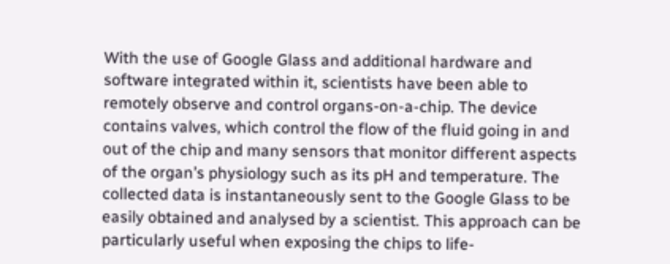With the use of Google Glass and additional hardware and software integrated within it, scientists have been able to remotely observe and control organs-on-a-chip. The device contains valves, which control the flow of the fluid going in and out of the chip and many sensors that monitor different aspects of the organ’s physiology such as its pH and temperature. The collected data is instantaneously sent to the Google Glass to be easily obtained and analysed by a scientist. This approach can be particularly useful when exposing the chips to life-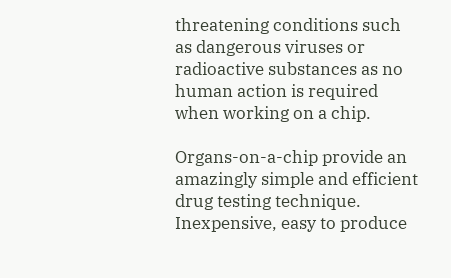threatening conditions such as dangerous viruses or radioactive substances as no human action is required when working on a chip.

Organs-on-a-chip provide an amazingly simple and efficient drug testing technique. Inexpensive, easy to produce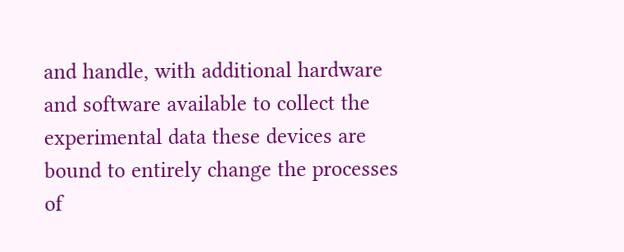and handle, with additional hardware and software available to collect the experimental data these devices are bound to entirely change the processes of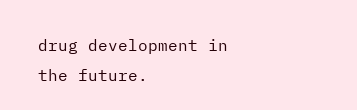drug development in the future.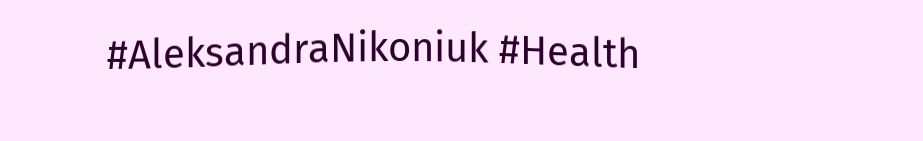#AleksandraNikoniuk #Health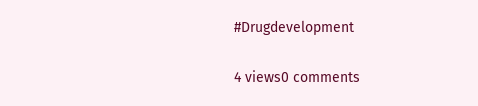#Drugdevelopment

4 views0 comments